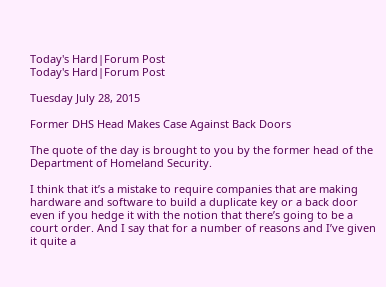Today's Hard|Forum Post
Today's Hard|Forum Post

Tuesday July 28, 2015

Former DHS Head Makes Case Against Back Doors

The quote of the day is brought to you by the former head of the Department of Homeland Security.

I think that it’s a mistake to require companies that are making hardware and software to build a duplicate key or a back door even if you hedge it with the notion that there’s going to be a court order. And I say that for a number of reasons and I’ve given it quite a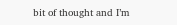bit of thought and I’m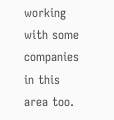working with some companies in this area too.